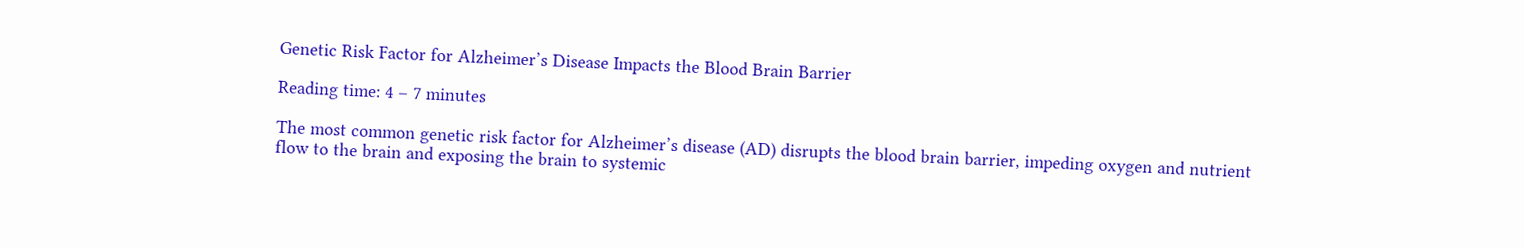Genetic Risk Factor for Alzheimer’s Disease Impacts the Blood Brain Barrier

Reading time: 4 – 7 minutes

The most common genetic risk factor for Alzheimer’s disease (AD) disrupts the blood brain barrier, impeding oxygen and nutrient flow to the brain and exposing the brain to systemic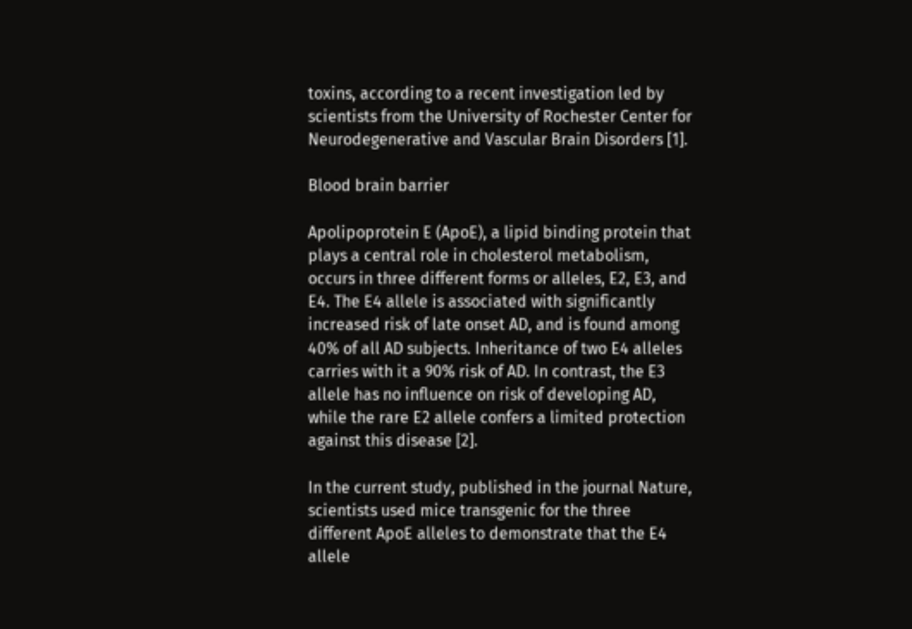toxins, according to a recent investigation led by scientists from the University of Rochester Center for Neurodegenerative and Vascular Brain Disorders [1].

Blood brain barrier

Apolipoprotein E (ApoE), a lipid binding protein that plays a central role in cholesterol metabolism, occurs in three different forms or alleles, E2, E3, and E4. The E4 allele is associated with significantly increased risk of late onset AD, and is found among 40% of all AD subjects. Inheritance of two E4 alleles carries with it a 90% risk of AD. In contrast, the E3 allele has no influence on risk of developing AD, while the rare E2 allele confers a limited protection against this disease [2].

In the current study, published in the journal Nature, scientists used mice transgenic for the three different ApoE alleles to demonstrate that the E4 allele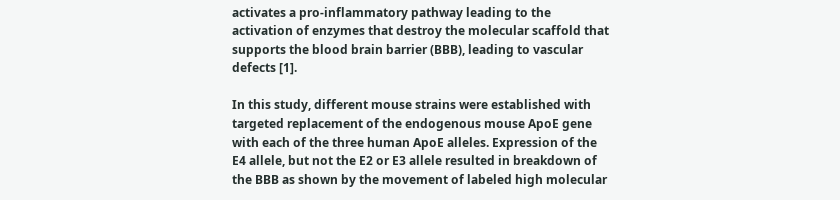activates a pro-inflammatory pathway leading to the activation of enzymes that destroy the molecular scaffold that supports the blood brain barrier (BBB), leading to vascular defects [1].

In this study, different mouse strains were established with targeted replacement of the endogenous mouse ApoE gene with each of the three human ApoE alleles. Expression of the E4 allele, but not the E2 or E3 allele resulted in breakdown of the BBB as shown by the movement of labeled high molecular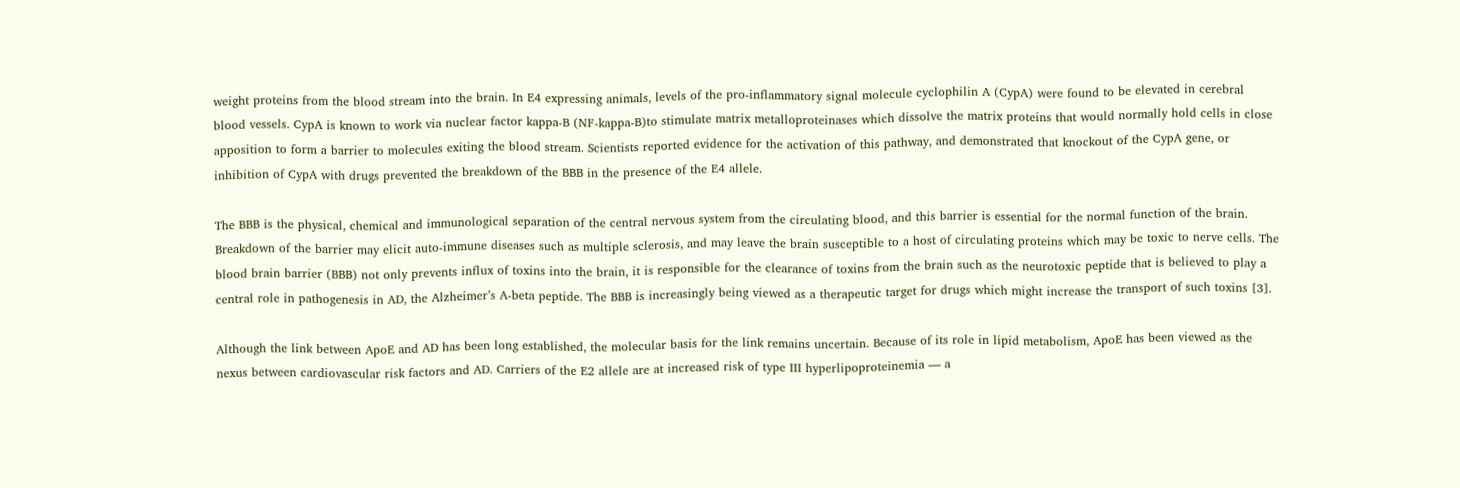weight proteins from the blood stream into the brain. In E4 expressing animals, levels of the pro-inflammatory signal molecule cyclophilin A (CypA) were found to be elevated in cerebral blood vessels. CypA is known to work via nuclear factor kappa-B (NF-kappa-B)to stimulate matrix metalloproteinases which dissolve the matrix proteins that would normally hold cells in close apposition to form a barrier to molecules exiting the blood stream. Scientists reported evidence for the activation of this pathway, and demonstrated that knockout of the CypA gene, or inhibition of CypA with drugs prevented the breakdown of the BBB in the presence of the E4 allele.

The BBB is the physical, chemical and immunological separation of the central nervous system from the circulating blood, and this barrier is essential for the normal function of the brain. Breakdown of the barrier may elicit auto-immune diseases such as multiple sclerosis, and may leave the brain susceptible to a host of circulating proteins which may be toxic to nerve cells. The blood brain barrier (BBB) not only prevents influx of toxins into the brain, it is responsible for the clearance of toxins from the brain such as the neurotoxic peptide that is believed to play a central role in pathogenesis in AD, the Alzheimer’s A-beta peptide. The BBB is increasingly being viewed as a therapeutic target for drugs which might increase the transport of such toxins [3].

Although the link between ApoE and AD has been long established, the molecular basis for the link remains uncertain. Because of its role in lipid metabolism, ApoE has been viewed as the nexus between cardiovascular risk factors and AD. Carriers of the E2 allele are at increased risk of type III hyperlipoproteinemia — a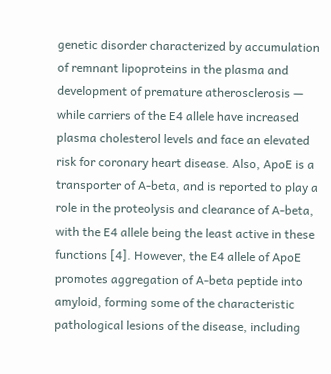genetic disorder characterized by accumulation of remnant lipoproteins in the plasma and development of premature atherosclerosis — while carriers of the E4 allele have increased plasma cholesterol levels and face an elevated risk for coronary heart disease. Also, ApoE is a transporter of A-beta, and is reported to play a role in the proteolysis and clearance of A-beta, with the E4 allele being the least active in these functions [4]. However, the E4 allele of ApoE promotes aggregation of A-beta peptide into amyloid, forming some of the characteristic pathological lesions of the disease, including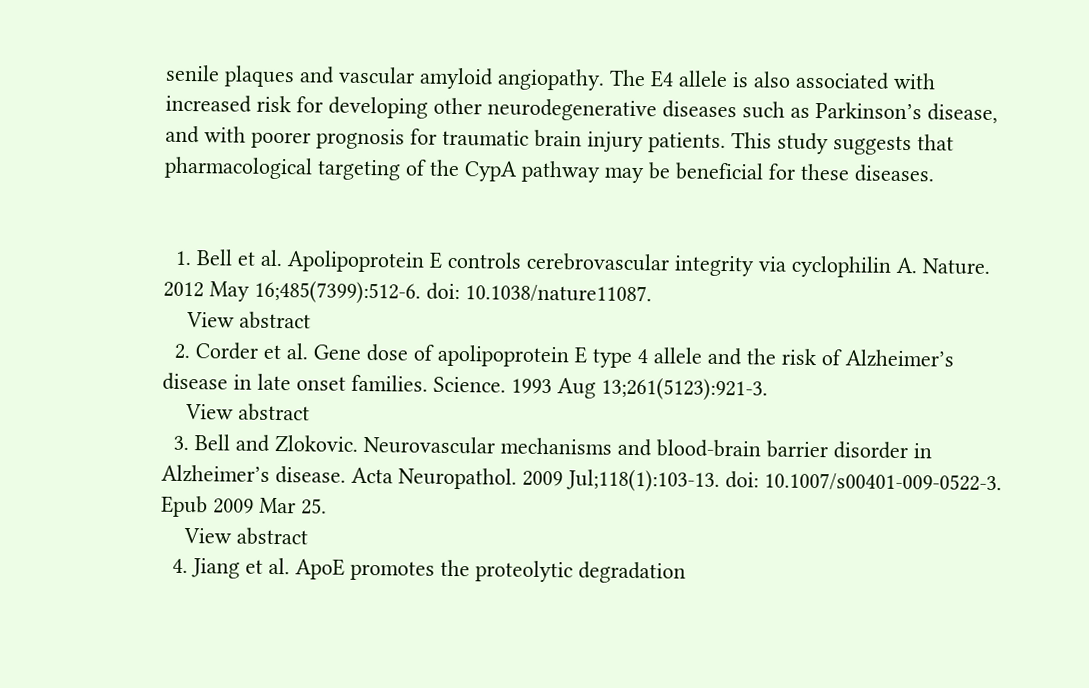senile plaques and vascular amyloid angiopathy. The E4 allele is also associated with increased risk for developing other neurodegenerative diseases such as Parkinson’s disease, and with poorer prognosis for traumatic brain injury patients. This study suggests that pharmacological targeting of the CypA pathway may be beneficial for these diseases.


  1. Bell et al. Apolipoprotein E controls cerebrovascular integrity via cyclophilin A. Nature. 2012 May 16;485(7399):512-6. doi: 10.1038/nature11087.
    View abstract
  2. Corder et al. Gene dose of apolipoprotein E type 4 allele and the risk of Alzheimer’s disease in late onset families. Science. 1993 Aug 13;261(5123):921-3.
    View abstract
  3. Bell and Zlokovic. Neurovascular mechanisms and blood-brain barrier disorder in Alzheimer’s disease. Acta Neuropathol. 2009 Jul;118(1):103-13. doi: 10.1007/s00401-009-0522-3. Epub 2009 Mar 25.
    View abstract
  4. Jiang et al. ApoE promotes the proteolytic degradation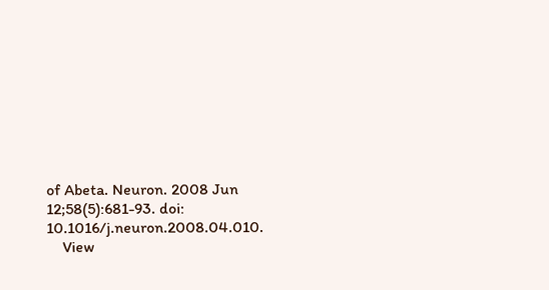of Abeta. Neuron. 2008 Jun 12;58(5):681-93. doi: 10.1016/j.neuron.2008.04.010.
    View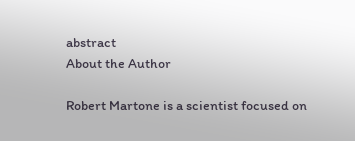abstract
About the Author

Robert Martone is a scientist focused on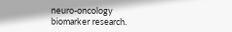neuro-oncology biomarker research.